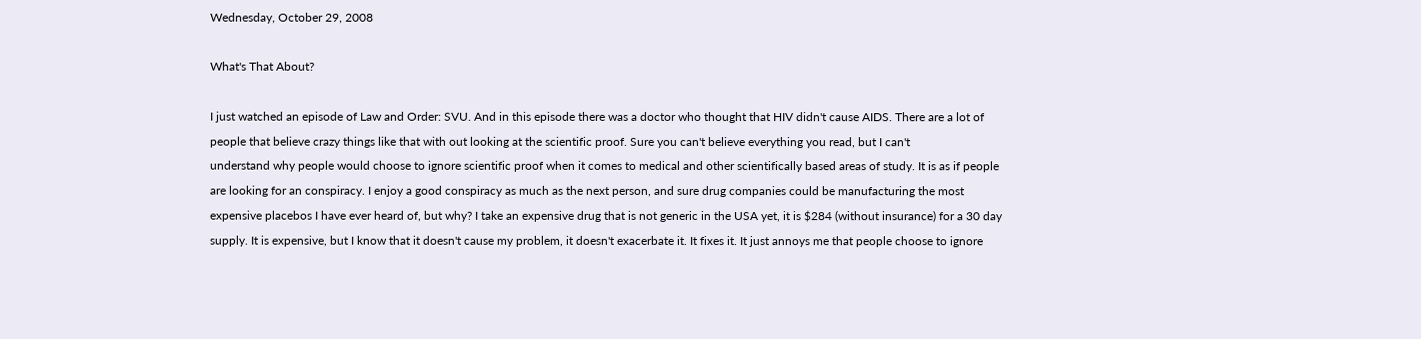Wednesday, October 29, 2008

What's That About?

I just watched an episode of Law and Order: SVU. And in this episode there was a doctor who thought that HIV didn't cause AIDS. There are a lot of people that believe crazy things like that with out looking at the scientific proof. Sure you can't believe everything you read, but I can't
understand why people would choose to ignore scientific proof when it comes to medical and other scientifically based areas of study. It is as if people are looking for an conspiracy. I enjoy a good conspiracy as much as the next person, and sure drug companies could be manufacturing the most expensive placebos I have ever heard of, but why? I take an expensive drug that is not generic in the USA yet, it is $284 (without insurance) for a 30 day supply. It is expensive, but I know that it doesn't cause my problem, it doesn't exacerbate it. It fixes it. It just annoys me that people choose to ignore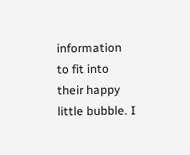information to fit into their happy little bubble. I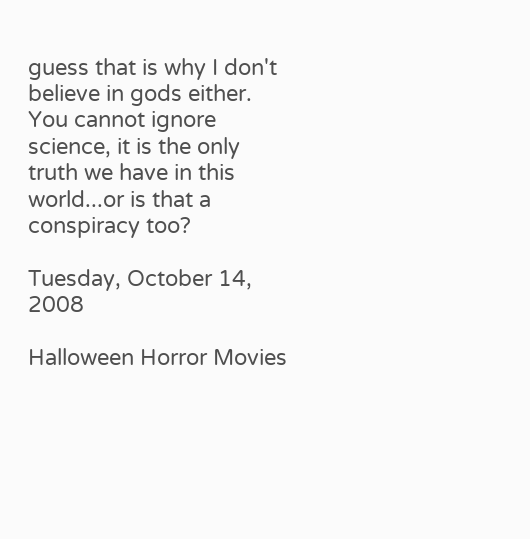guess that is why I don't believe in gods either. You cannot ignore science, it is the only truth we have in this world...or is that a conspiracy too?

Tuesday, October 14, 2008

Halloween Horror Movies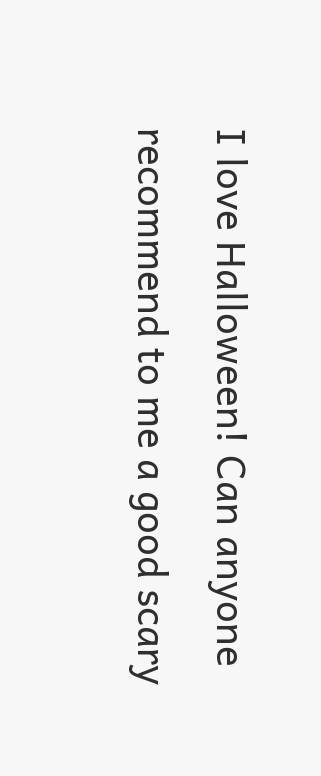I love Halloween! Can anyone recommend to me a good scary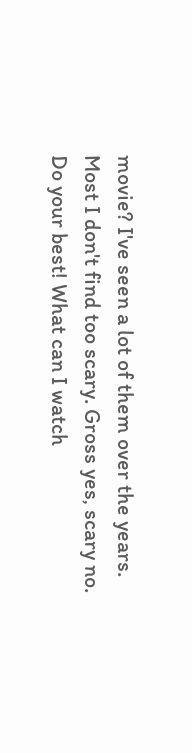movie? I've seen a lot of them over the years. Most I don't find too scary. Gross yes, scary no. Do your best! What can I watch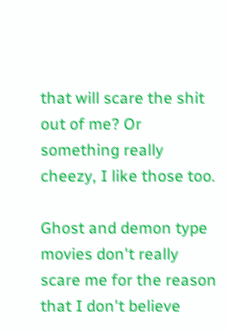that will scare the shit out of me? Or something really cheezy, I like those too.

Ghost and demon type movies don't really scare me for the reason that I don't believe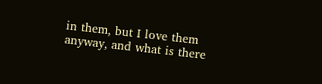in them, but I love them anyway, and what is there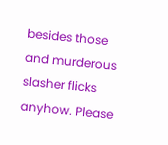besides those and murderous slasher flicks anyhow. Please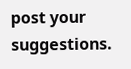post your suggestions.